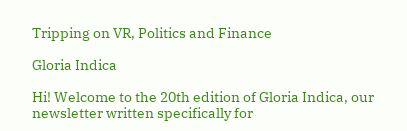Tripping on VR, Politics and Finance

Gloria Indica

Hi! Welcome to the 20th edition of Gloria Indica, our newsletter written specifically for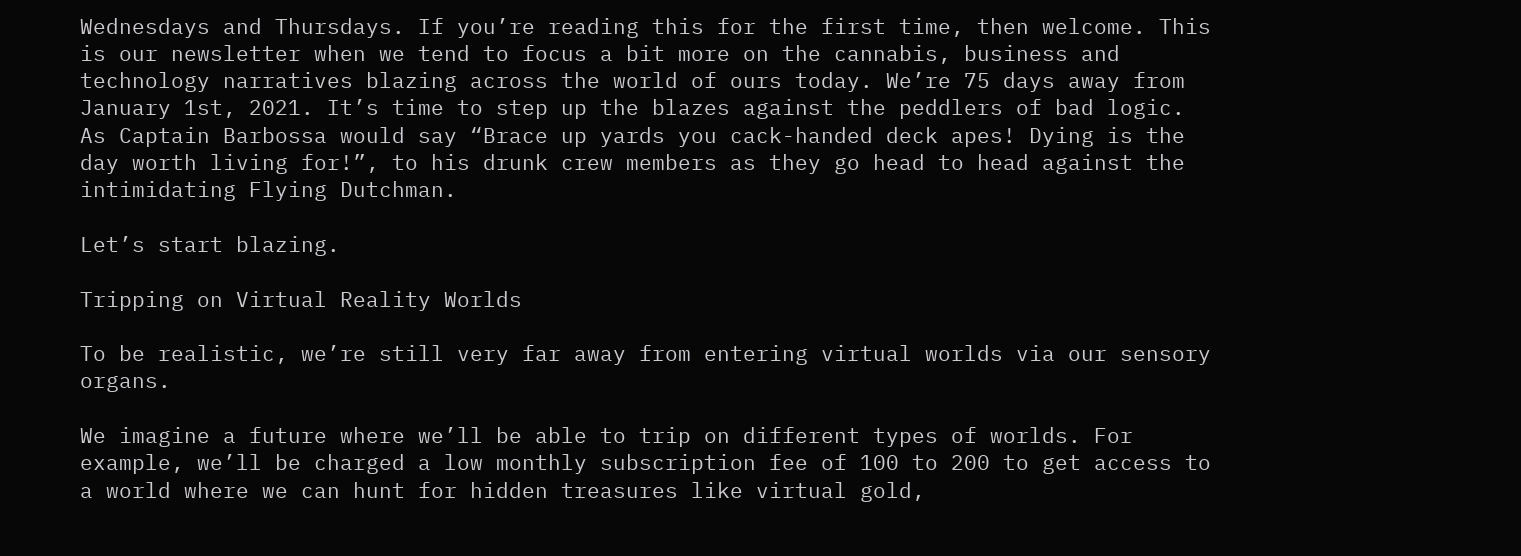Wednesdays and Thursdays. If you’re reading this for the first time, then welcome. This is our newsletter when we tend to focus a bit more on the cannabis, business and technology narratives blazing across the world of ours today. We’re 75 days away from January 1st, 2021. It’s time to step up the blazes against the peddlers of bad logic. As Captain Barbossa would say “Brace up yards you cack-handed deck apes! Dying is the day worth living for!”, to his drunk crew members as they go head to head against the intimidating Flying Dutchman.

Let’s start blazing.

Tripping on Virtual Reality Worlds

To be realistic, we’re still very far away from entering virtual worlds via our sensory organs.

We imagine a future where we’ll be able to trip on different types of worlds. For example, we’ll be charged a low monthly subscription fee of 100 to 200 to get access to a world where we can hunt for hidden treasures like virtual gold,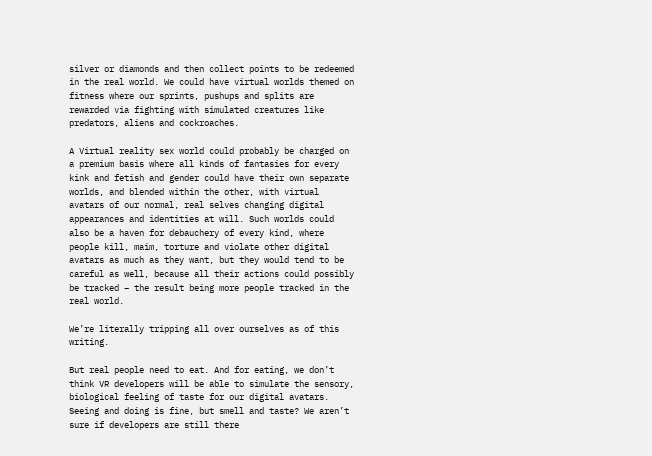silver or diamonds and then collect points to be redeemed in the real world. We could have virtual worlds themed on fitness where our sprints, pushups and splits are rewarded via fighting with simulated creatures like predators, aliens and cockroaches.

A Virtual reality sex world could probably be charged on a premium basis where all kinds of fantasies for every kink and fetish and gender could have their own separate worlds, and blended within the other, with virtual avatars of our normal, real selves changing digital appearances and identities at will. Such worlds could also be a haven for debauchery of every kind, where people kill, maim, torture and violate other digital avatars as much as they want, but they would tend to be careful as well, because all their actions could possibly be tracked – the result being more people tracked in the real world.

We’re literally tripping all over ourselves as of this writing.

But real people need to eat. And for eating, we don’t think VR developers will be able to simulate the sensory, biological feeling of taste for our digital avatars. Seeing and doing is fine, but smell and taste? We aren’t sure if developers are still there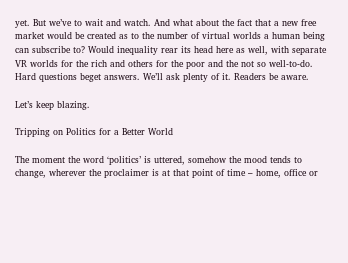yet. But we’ve to wait and watch. And what about the fact that a new free market would be created as to the number of virtual worlds a human being can subscribe to? Would inequality rear its head here as well, with separate VR worlds for the rich and others for the poor and the not so well-to-do. Hard questions beget answers. We’ll ask plenty of it. Readers be aware.

Let’s keep blazing.

Tripping on Politics for a Better World

The moment the word ‘politics’ is uttered, somehow the mood tends to change, wherever the proclaimer is at that point of time – home, office or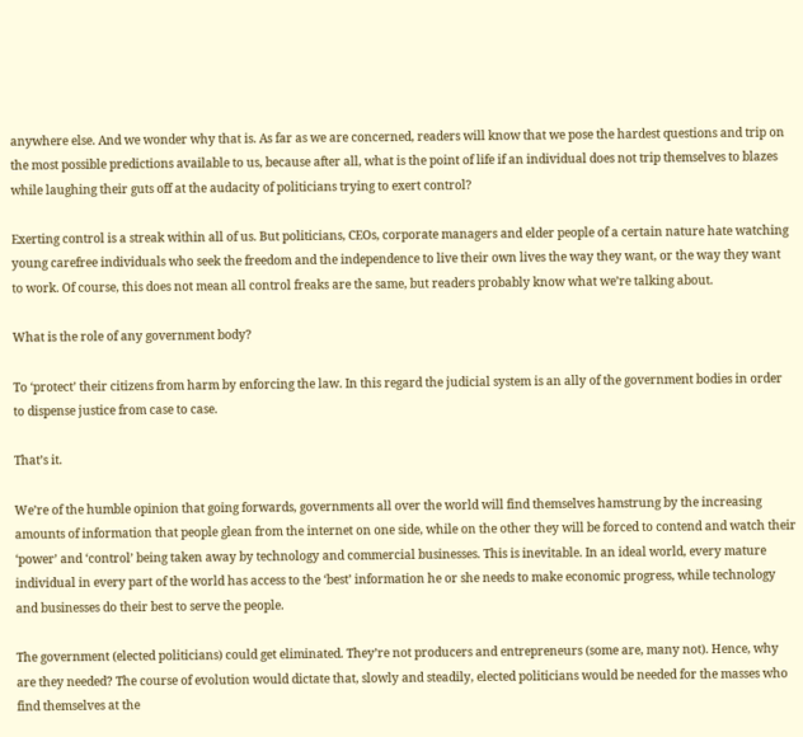anywhere else. And we wonder why that is. As far as we are concerned, readers will know that we pose the hardest questions and trip on the most possible predictions available to us, because after all, what is the point of life if an individual does not trip themselves to blazes while laughing their guts off at the audacity of politicians trying to exert control?

Exerting control is a streak within all of us. But politicians, CEOs, corporate managers and elder people of a certain nature hate watching young carefree individuals who seek the freedom and the independence to live their own lives the way they want, or the way they want to work. Of course, this does not mean all control freaks are the same, but readers probably know what we’re talking about.

What is the role of any government body?

To ‘protect’ their citizens from harm by enforcing the law. In this regard the judicial system is an ally of the government bodies in order to dispense justice from case to case.

That’s it.

We’re of the humble opinion that going forwards, governments all over the world will find themselves hamstrung by the increasing amounts of information that people glean from the internet on one side, while on the other they will be forced to contend and watch their ‘power’ and ‘control’ being taken away by technology and commercial businesses. This is inevitable. In an ideal world, every mature individual in every part of the world has access to the ‘best’ information he or she needs to make economic progress, while technology and businesses do their best to serve the people.

The government (elected politicians) could get eliminated. They’re not producers and entrepreneurs (some are, many not). Hence, why are they needed? The course of evolution would dictate that, slowly and steadily, elected politicians would be needed for the masses who find themselves at the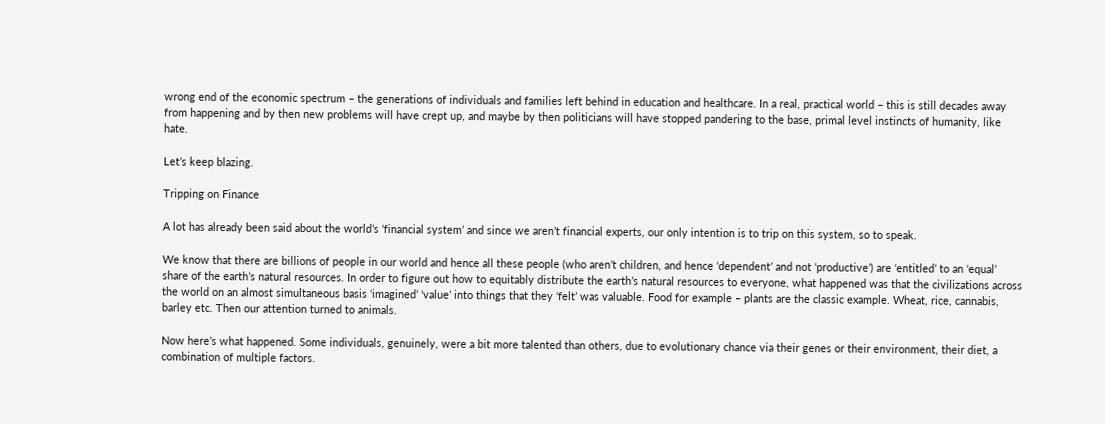wrong end of the economic spectrum – the generations of individuals and families left behind in education and healthcare. In a real, practical world – this is still decades away from happening and by then new problems will have crept up, and maybe by then politicians will have stopped pandering to the base, primal level instincts of humanity, like hate.

Let’s keep blazing.

Tripping on Finance

A lot has already been said about the world’s ‘financial system’ and since we aren’t financial experts, our only intention is to trip on this system, so to speak.

We know that there are billions of people in our world and hence all these people (who aren’t children, and hence ‘dependent’ and not ‘productive’) are ‘entitled’ to an ‘equal’ share of the earth’s natural resources. In order to figure out how to equitably distribute the earth’s natural resources to everyone, what happened was that the civilizations across the world on an almost simultaneous basis ‘imagined’ ‘value’ into things that they ‘felt’ was valuable. Food for example – plants are the classic example. Wheat, rice, cannabis, barley etc. Then our attention turned to animals.

Now here’s what happened. Some individuals, genuinely, were a bit more talented than others, due to evolutionary chance via their genes or their environment, their diet, a combination of multiple factors.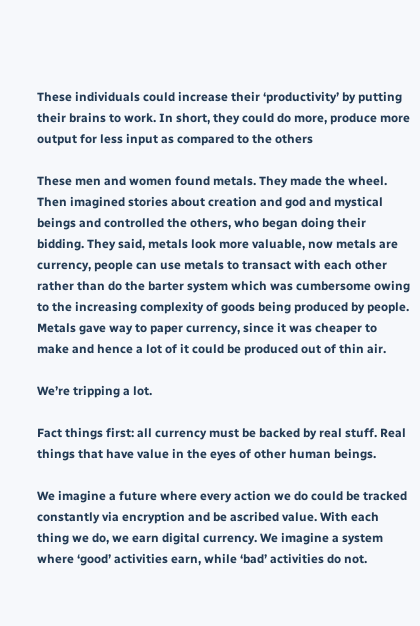These individuals could increase their ‘productivity’ by putting their brains to work. In short, they could do more, produce more output for less input as compared to the others

These men and women found metals. They made the wheel. Then imagined stories about creation and god and mystical beings and controlled the others, who began doing their bidding. They said, metals look more valuable, now metals are currency, people can use metals to transact with each other rather than do the barter system which was cumbersome owing to the increasing complexity of goods being produced by people. Metals gave way to paper currency, since it was cheaper to make and hence a lot of it could be produced out of thin air.

We’re tripping a lot.

Fact things first: all currency must be backed by real stuff. Real things that have value in the eyes of other human beings.

We imagine a future where every action we do could be tracked constantly via encryption and be ascribed value. With each thing we do, we earn digital currency. We imagine a system where ‘good’ activities earn, while ‘bad’ activities do not.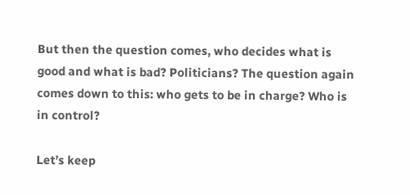But then the question comes, who decides what is good and what is bad? Politicians? The question again comes down to this: who gets to be in charge? Who is in control?

Let’s keep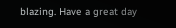blazing. Have a great day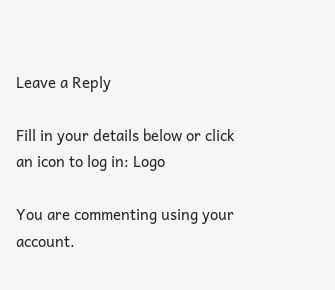Leave a Reply

Fill in your details below or click an icon to log in: Logo

You are commenting using your account.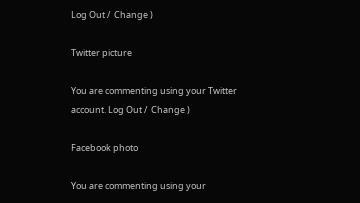Log Out /  Change )

Twitter picture

You are commenting using your Twitter account. Log Out /  Change )

Facebook photo

You are commenting using your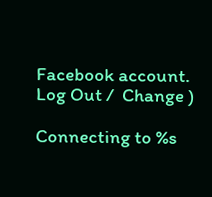Facebook account. Log Out /  Change )

Connecting to %s